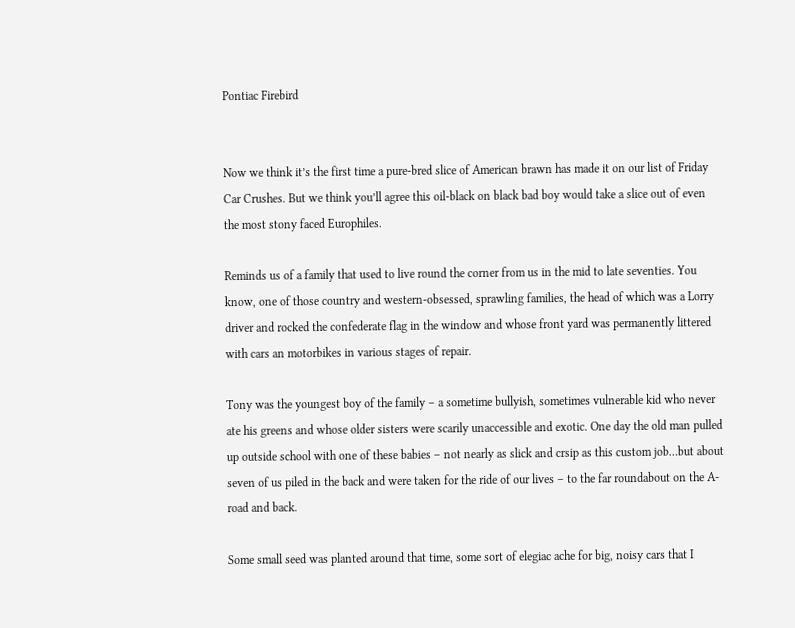Pontiac Firebird


Now we think it’s the first time a pure-bred slice of American brawn has made it on our list of Friday Car Crushes. But we think you’ll agree this oil-black on black bad boy would take a slice out of even the most stony faced Europhiles.

Reminds us of a family that used to live round the corner from us in the mid to late seventies. You know, one of those country and western-obsessed, sprawling families, the head of which was a Lorry driver and rocked the confederate flag in the window and whose front yard was permanently littered with cars an motorbikes in various stages of repair.

Tony was the youngest boy of the family – a sometime bullyish, sometimes vulnerable kid who never ate his greens and whose older sisters were scarily unaccessible and exotic. One day the old man pulled up outside school with one of these babies – not nearly as slick and crsip as this custom job…but about seven of us piled in the back and were taken for the ride of our lives – to the far roundabout on the A-road and back.

Some small seed was planted around that time, some sort of elegiac ache for big, noisy cars that I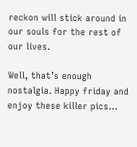reckon will stick around in our souls for the rest of our lives.

Well, that’s enough nostalgia. Happy friday and enjoy these killer pics…